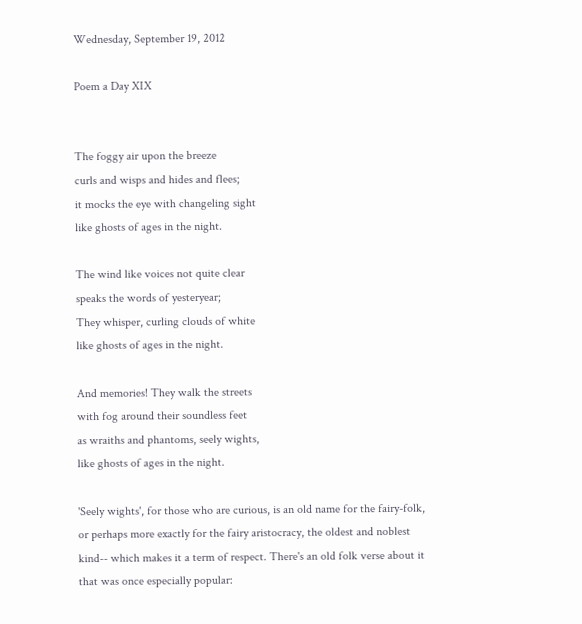Wednesday, September 19, 2012

Poem a Day XIX


The foggy air upon the breeze
curls and wisps and hides and flees;
it mocks the eye with changeling sight
like ghosts of ages in the night.

The wind like voices not quite clear
speaks the words of yesteryear;
They whisper, curling clouds of white
like ghosts of ages in the night.

And memories! They walk the streets
with fog around their soundless feet
as wraiths and phantoms, seely wights,
like ghosts of ages in the night.

'Seely wights', for those who are curious, is an old name for the fairy-folk, or perhaps more exactly for the fairy aristocracy, the oldest and noblest kind-- which makes it a term of respect. There's an old folk verse about it that was once especially popular: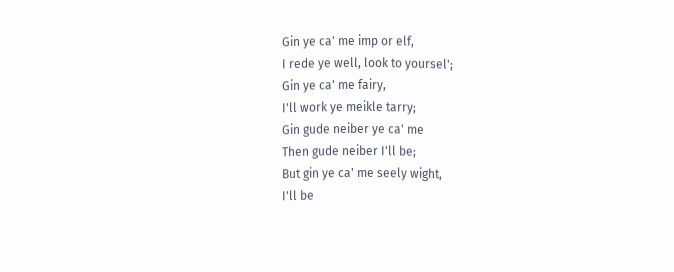Gin ye ca' me imp or elf,
I rede ye well, look to yoursel';
Gin ye ca' me fairy,
I'll work ye meikle tarry;
Gin gude neiber ye ca' me
Then gude neiber I'll be;
But gin ye ca' me seely wight,
I'll be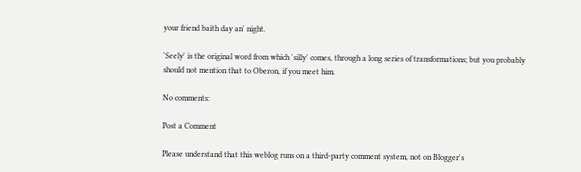your friend baith day an' night.

'Seely' is the original word from which 'silly' comes, through a long series of transformations; but you probably should not mention that to Oberon, if you meet him.

No comments:

Post a Comment

Please understand that this weblog runs on a third-party comment system, not on Blogger's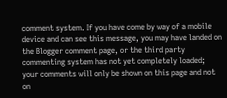comment system. If you have come by way of a mobile device and can see this message, you may have landed on the Blogger comment page, or the third party commenting system has not yet completely loaded; your comments will only be shown on this page and not on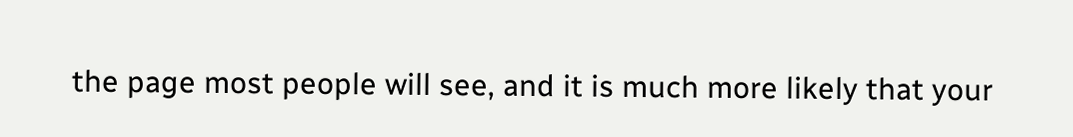the page most people will see, and it is much more likely that your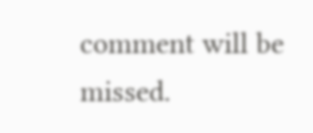comment will be missed.